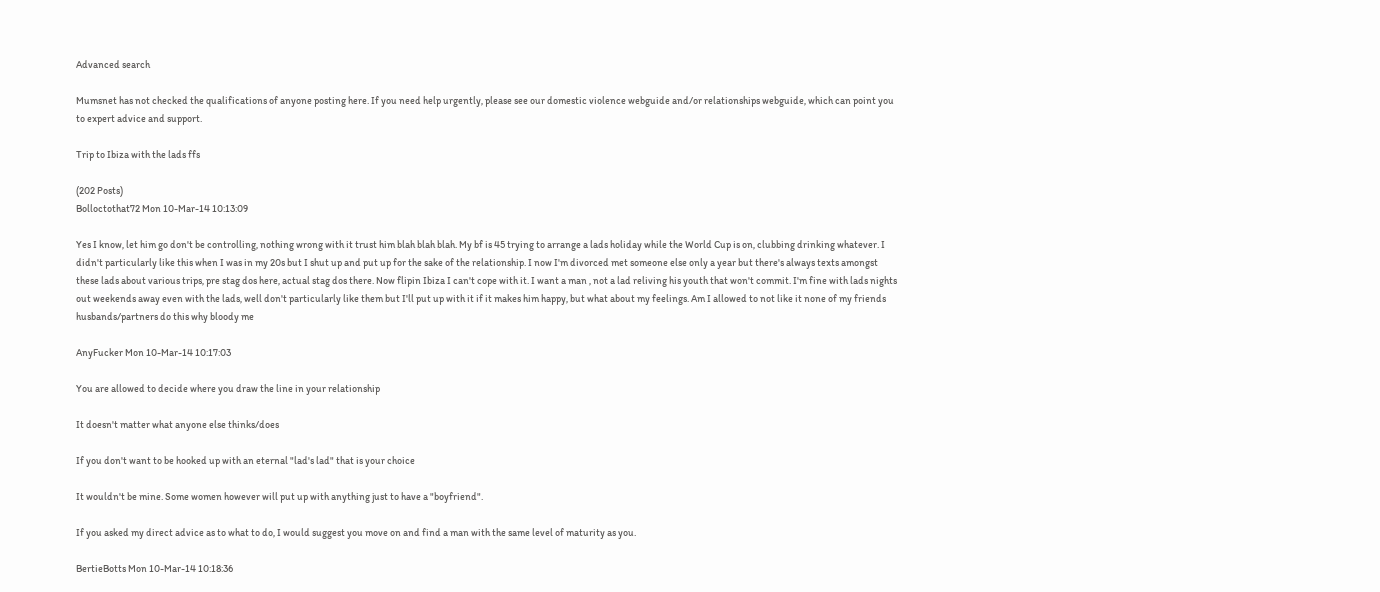Advanced search

Mumsnet has not checked the qualifications of anyone posting here. If you need help urgently, please see our domestic violence webguide and/or relationships webguide, which can point you to expert advice and support.

Trip to Ibiza with the lads ffs

(202 Posts)
Bolloctothat72 Mon 10-Mar-14 10:13:09

Yes I know, let him go don't be controlling, nothing wrong with it trust him blah blah blah. My bf is 45 trying to arrange a lads holiday while the World Cup is on, clubbing drinking whatever. I didn't particularly like this when I was in my 20s but I shut up and put up for the sake of the relationship. I now I'm divorced met someone else only a year but there's always texts amongst these lads about various trips, pre stag dos here, actual stag dos there. Now flipin Ibiza I can't cope with it. I want a man , not a lad reliving his youth that won't commit. I'm fine with lads nights out weekends away even with the lads, well don't particularly like them but I'll put up with it if it makes him happy, but what about my feelings. Am I allowed to not like it none of my friends husbands/partners do this why bloody me

AnyFucker Mon 10-Mar-14 10:17:03

You are allowed to decide where you draw the line in your relationship

It doesn't matter what anyone else thinks/does

If you don't want to be hooked up with an eternal "lad's lad" that is your choice

It wouldn't be mine. Some women however will put up with anything just to have a "boyfriend".

If you asked my direct advice as to what to do, I would suggest you move on and find a man with the same level of maturity as you.

BertieBotts Mon 10-Mar-14 10:18:36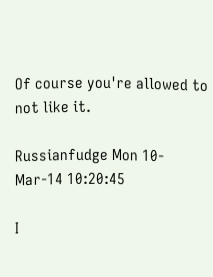Of course you're allowed to not like it.

Russianfudge Mon 10-Mar-14 10:20:45

I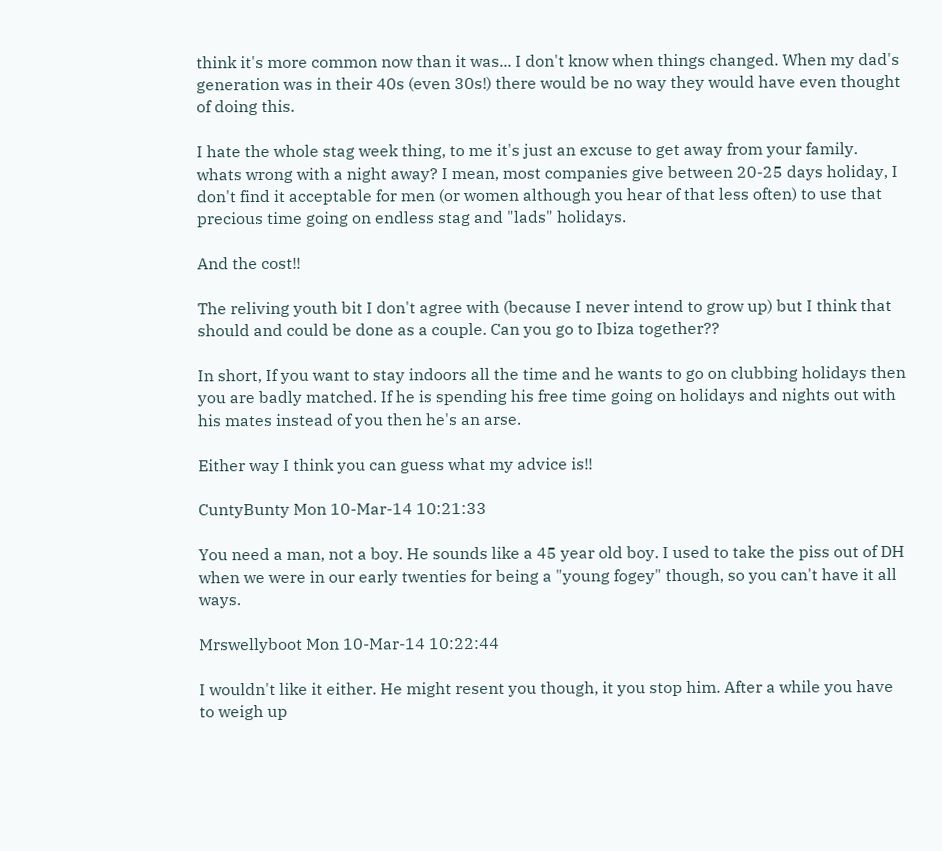think it's more common now than it was... I don't know when things changed. When my dad's generation was in their 40s (even 30s!) there would be no way they would have even thought of doing this.

I hate the whole stag week thing, to me it's just an excuse to get away from your family. whats wrong with a night away? I mean, most companies give between 20-25 days holiday, I don't find it acceptable for men (or women although you hear of that less often) to use that precious time going on endless stag and "lads" holidays.

And the cost!!

The reliving youth bit I don't agree with (because I never intend to grow up) but I think that should and could be done as a couple. Can you go to Ibiza together??

In short, If you want to stay indoors all the time and he wants to go on clubbing holidays then you are badly matched. If he is spending his free time going on holidays and nights out with his mates instead of you then he's an arse.

Either way I think you can guess what my advice is!!

CuntyBunty Mon 10-Mar-14 10:21:33

You need a man, not a boy. He sounds like a 45 year old boy. I used to take the piss out of DH when we were in our early twenties for being a "young fogey" though, so you can't have it all ways.

Mrswellyboot Mon 10-Mar-14 10:22:44

I wouldn't like it either. He might resent you though, it you stop him. After a while you have to weigh up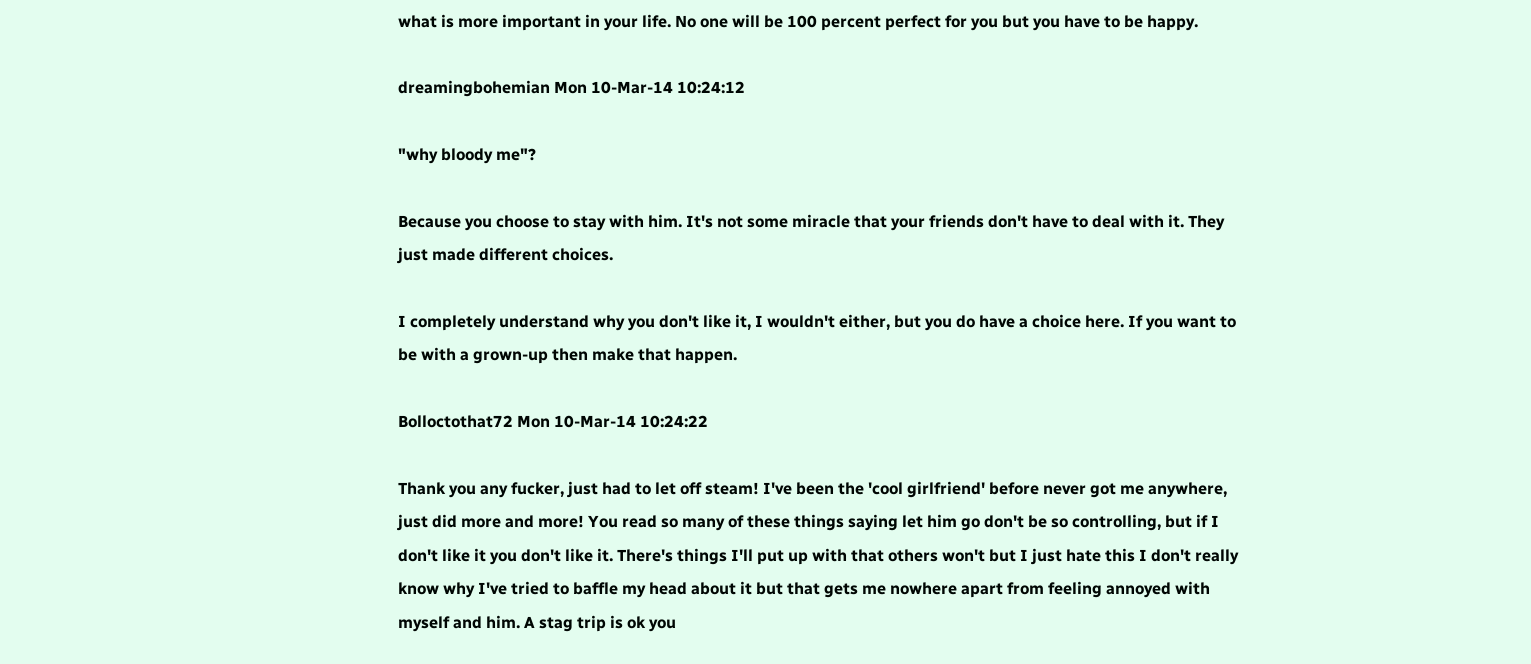what is more important in your life. No one will be 100 percent perfect for you but you have to be happy.

dreamingbohemian Mon 10-Mar-14 10:24:12

"why bloody me"?

Because you choose to stay with him. It's not some miracle that your friends don't have to deal with it. They just made different choices.

I completely understand why you don't like it, I wouldn't either, but you do have a choice here. If you want to be with a grown-up then make that happen.

Bolloctothat72 Mon 10-Mar-14 10:24:22

Thank you any fucker, just had to let off steam! I've been the 'cool girlfriend' before never got me anywhere, just did more and more! You read so many of these things saying let him go don't be so controlling, but if I don't like it you don't like it. There's things I'll put up with that others won't but I just hate this I don't really know why I've tried to baffle my head about it but that gets me nowhere apart from feeling annoyed with myself and him. A stag trip is ok you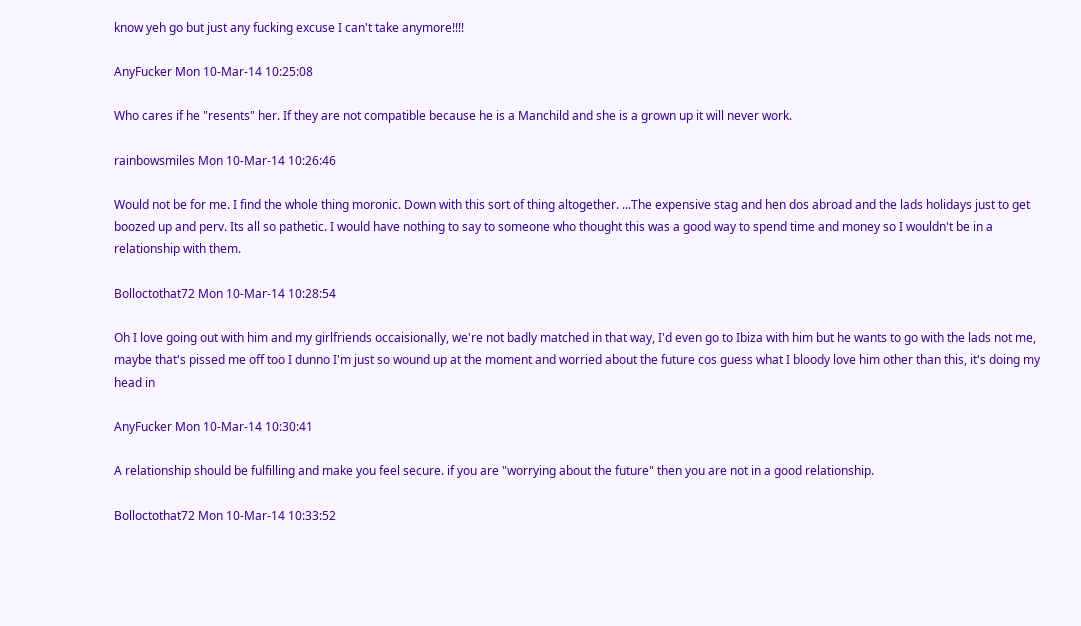know yeh go but just any fucking excuse I can't take anymore!!!!

AnyFucker Mon 10-Mar-14 10:25:08

Who cares if he "resents" her. If they are not compatible because he is a Manchild and she is a grown up it will never work.

rainbowsmiles Mon 10-Mar-14 10:26:46

Would not be for me. I find the whole thing moronic. Down with this sort of thing altogether. ...The expensive stag and hen dos abroad and the lads holidays just to get boozed up and perv. Its all so pathetic. I would have nothing to say to someone who thought this was a good way to spend time and money so I wouldn't be in a relationship with them.

Bolloctothat72 Mon 10-Mar-14 10:28:54

Oh I love going out with him and my girlfriends occaisionally, we're not badly matched in that way, I'd even go to Ibiza with him but he wants to go with the lads not me, maybe that's pissed me off too I dunno I'm just so wound up at the moment and worried about the future cos guess what I bloody love him other than this, it's doing my head in

AnyFucker Mon 10-Mar-14 10:30:41

A relationship should be fulfilling and make you feel secure. if you are "worrying about the future" then you are not in a good relationship.

Bolloctothat72 Mon 10-Mar-14 10:33:52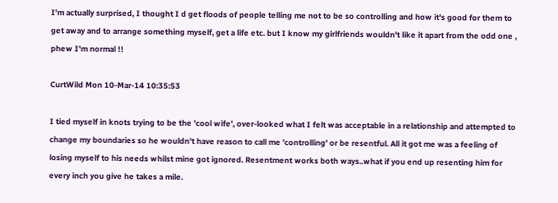I'm actually surprised, I thought I d get floods of people telling me not to be so controlling and how it's good for them to get away and to arrange something myself, get a life etc. but I know my girlfriends wouldn't like it apart from the odd one , phew I'm normal !!

CurtWild Mon 10-Mar-14 10:35:53

I tied myself in knots trying to be the 'cool wife', over-looked what I felt was acceptable in a relationship and attempted to change my boundaries so he wouldn't have reason to call me 'controlling' or be resentful. All it got me was a feeling of losing myself to his needs whilst mine got ignored. Resentment works both ways..what if you end up resenting him for every inch you give he takes a mile.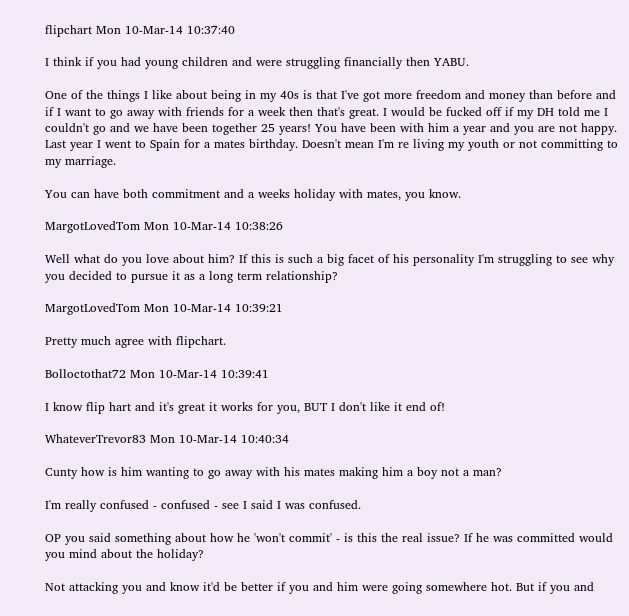flipchart Mon 10-Mar-14 10:37:40

I think if you had young children and were struggling financially then YABU.

One of the things I like about being in my 40s is that I've got more freedom and money than before and if I want to go away with friends for a week then that's great. I would be fucked off if my DH told me I couldn't go and we have been together 25 years! You have been with him a year and you are not happy. Last year I went to Spain for a mates birthday. Doesn't mean I'm re living my youth or not committing to my marriage.

You can have both commitment and a weeks holiday with mates, you know.

MargotLovedTom Mon 10-Mar-14 10:38:26

Well what do you love about him? If this is such a big facet of his personality I'm struggling to see why you decided to pursue it as a long term relationship?

MargotLovedTom Mon 10-Mar-14 10:39:21

Pretty much agree with flipchart.

Bolloctothat72 Mon 10-Mar-14 10:39:41

I know flip hart and it's great it works for you, BUT I don't like it end of!

WhateverTrevor83 Mon 10-Mar-14 10:40:34

Cunty how is him wanting to go away with his mates making him a boy not a man?

I'm really confused - confused - see I said I was confused.

OP you said something about how he 'won't commit' - is this the real issue? If he was committed would you mind about the holiday?

Not attacking you and know it'd be better if you and him were going somewhere hot. But if you and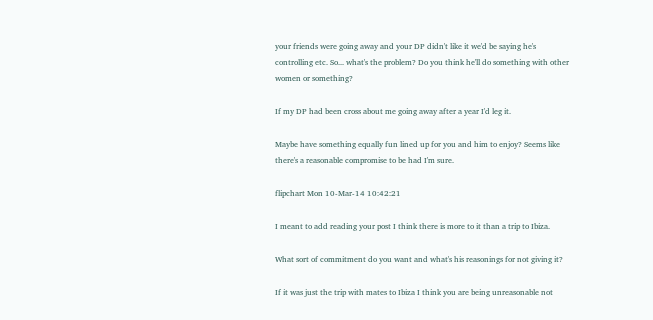your friends were going away and your DP didn't like it we'd be saying he's controlling etc. So... what's the problem? Do you think he'll do something with other women or something?

If my DP had been cross about me going away after a year I'd leg it.

Maybe have something equally fun lined up for you and him to enjoy? Seems like there's a reasonable compromise to be had I'm sure.

flipchart Mon 10-Mar-14 10:42:21

I meant to add reading your post I think there is more to it than a trip to Ibiza.

What sort of commitment do you want and what's his reasonings for not giving it?

If it was just the trip with mates to Ibiza I think you are being unreasonable not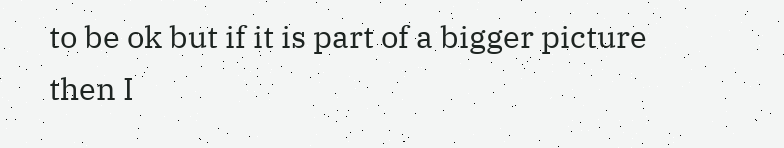to be ok but if it is part of a bigger picture then I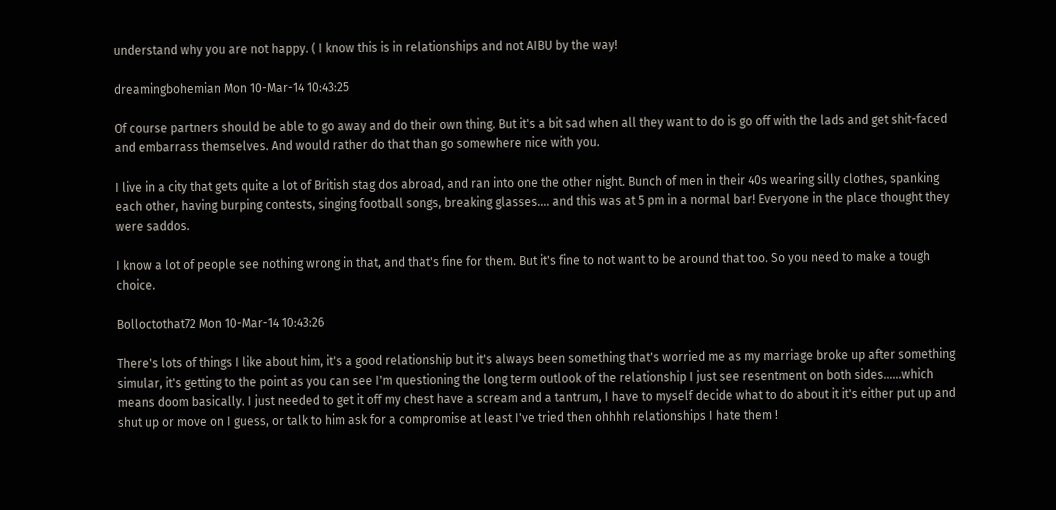understand why you are not happy. ( I know this is in relationships and not AIBU by the way!

dreamingbohemian Mon 10-Mar-14 10:43:25

Of course partners should be able to go away and do their own thing. But it's a bit sad when all they want to do is go off with the lads and get shit-faced and embarrass themselves. And would rather do that than go somewhere nice with you.

I live in a city that gets quite a lot of British stag dos abroad, and ran into one the other night. Bunch of men in their 40s wearing silly clothes, spanking each other, having burping contests, singing football songs, breaking glasses.... and this was at 5 pm in a normal bar! Everyone in the place thought they were saddos.

I know a lot of people see nothing wrong in that, and that's fine for them. But it's fine to not want to be around that too. So you need to make a tough choice.

Bolloctothat72 Mon 10-Mar-14 10:43:26

There's lots of things I like about him, it's a good relationship but it's always been something that's worried me as my marriage broke up after something simular, it's getting to the point as you can see I'm questioning the long term outlook of the relationship I just see resentment on both sides......which means doom basically. I just needed to get it off my chest have a scream and a tantrum, I have to myself decide what to do about it it's either put up and shut up or move on I guess, or talk to him ask for a compromise at least I've tried then ohhhh relationships I hate them !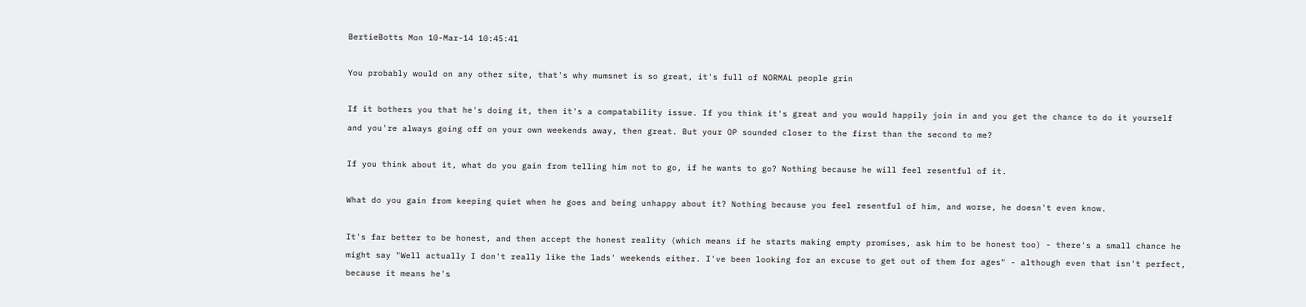BertieBotts Mon 10-Mar-14 10:45:41

You probably would on any other site, that's why mumsnet is so great, it's full of NORMAL people grin

If it bothers you that he's doing it, then it's a compatability issue. If you think it's great and you would happily join in and you get the chance to do it yourself and you're always going off on your own weekends away, then great. But your OP sounded closer to the first than the second to me?

If you think about it, what do you gain from telling him not to go, if he wants to go? Nothing because he will feel resentful of it.

What do you gain from keeping quiet when he goes and being unhappy about it? Nothing because you feel resentful of him, and worse, he doesn't even know.

It's far better to be honest, and then accept the honest reality (which means if he starts making empty promises, ask him to be honest too) - there's a small chance he might say "Well actually I don't really like the lads' weekends either. I've been looking for an excuse to get out of them for ages" - although even that isn't perfect, because it means he's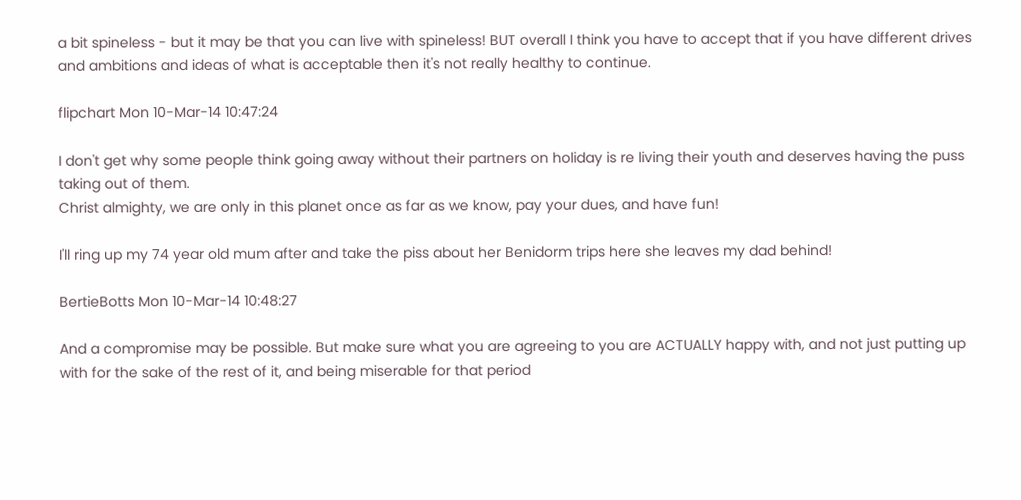a bit spineless - but it may be that you can live with spineless! BUT overall I think you have to accept that if you have different drives and ambitions and ideas of what is acceptable then it's not really healthy to continue.

flipchart Mon 10-Mar-14 10:47:24

I don't get why some people think going away without their partners on holiday is re living their youth and deserves having the puss taking out of them.
Christ almighty, we are only in this planet once as far as we know, pay your dues, and have fun!

I'll ring up my 74 year old mum after and take the piss about her Benidorm trips here she leaves my dad behind!

BertieBotts Mon 10-Mar-14 10:48:27

And a compromise may be possible. But make sure what you are agreeing to you are ACTUALLY happy with, and not just putting up with for the sake of the rest of it, and being miserable for that period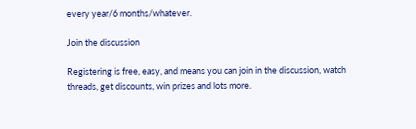every year/6 months/whatever.

Join the discussion

Registering is free, easy, and means you can join in the discussion, watch threads, get discounts, win prizes and lots more.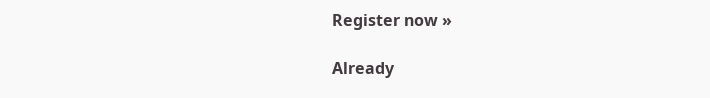Register now »

Already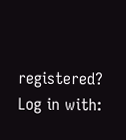registered? Log in with: